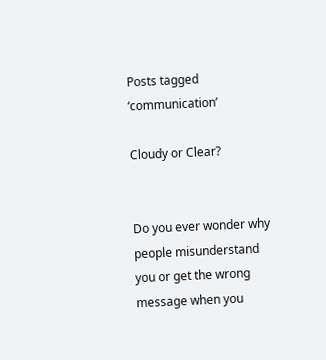Posts tagged ‘communication’

Cloudy or Clear?


Do you ever wonder why people misunderstand you or get the wrong message when you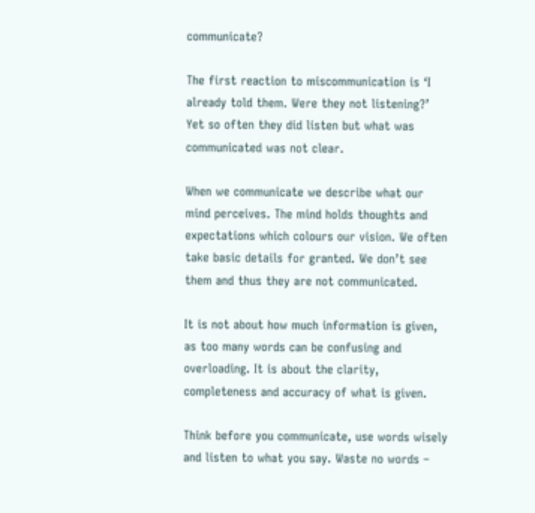communicate?

The first reaction to miscommunication is ‘I already told them. Were they not listening?’ Yet so often they did listen but what was communicated was not clear.

When we communicate we describe what our mind perceives. The mind holds thoughts and expectations which colours our vision. We often take basic details for granted. We don’t see them and thus they are not communicated.

It is not about how much information is given, as too many words can be confusing and overloading. It is about the clarity, completeness and accuracy of what is given.

Think before you communicate, use words wisely and listen to what you say. Waste no words –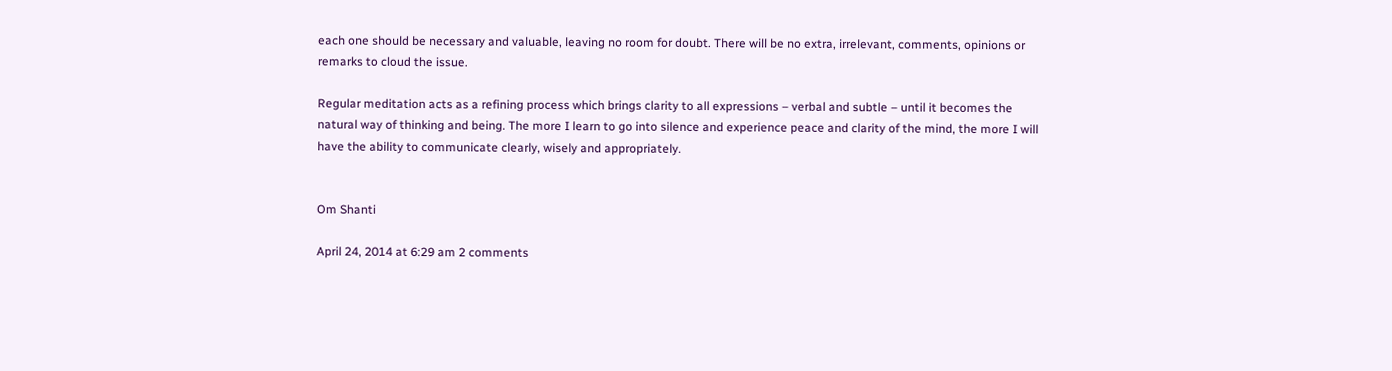each one should be necessary and valuable, leaving no room for doubt. There will be no extra, irrelevant, comments, opinions or remarks to cloud the issue.

Regular meditation acts as a refining process which brings clarity to all expressions – verbal and subtle – until it becomes the natural way of thinking and being. The more I learn to go into silence and experience peace and clarity of the mind, the more I will have the ability to communicate clearly, wisely and appropriately.


Om Shanti

April 24, 2014 at 6:29 am 2 comments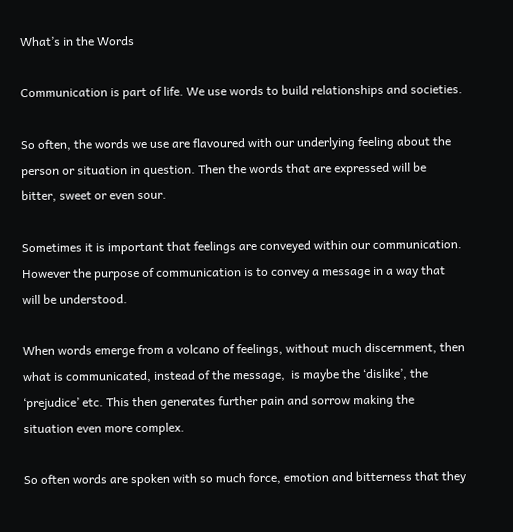What’s in the Words

Communication is part of life. We use words to build relationships and societies.

So often, the words we use are flavoured with our underlying feeling about the person or situation in question. Then the words that are expressed will be bitter, sweet or even sour.

Sometimes it is important that feelings are conveyed within our communication. However the purpose of communication is to convey a message in a way that will be understood.

When words emerge from a volcano of feelings, without much discernment, then what is communicated, instead of the message,  is maybe the ‘dislike’, the ‘prejudice’ etc. This then generates further pain and sorrow making the situation even more complex.

So often words are spoken with so much force, emotion and bitterness that they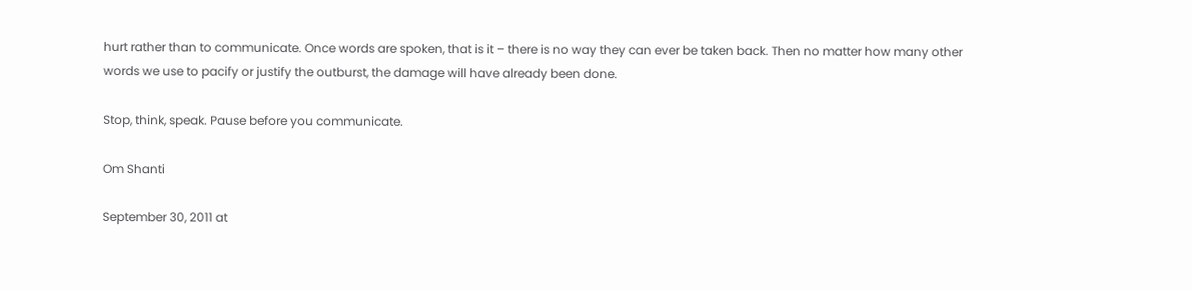hurt rather than to communicate. Once words are spoken, that is it – there is no way they can ever be taken back. Then no matter how many other words we use to pacify or justify the outburst, the damage will have already been done.

Stop, think, speak. Pause before you communicate.

Om Shanti

September 30, 2011 at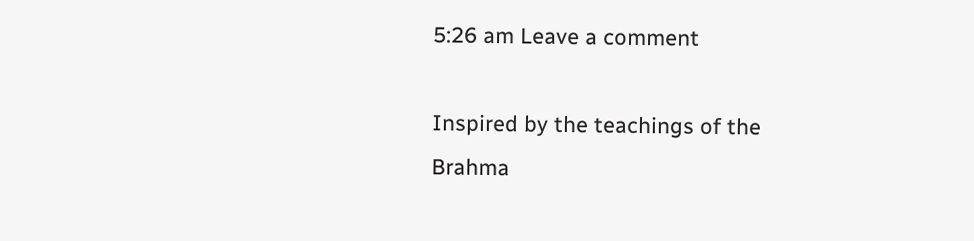5:26 am Leave a comment

Inspired by the teachings of the Brahma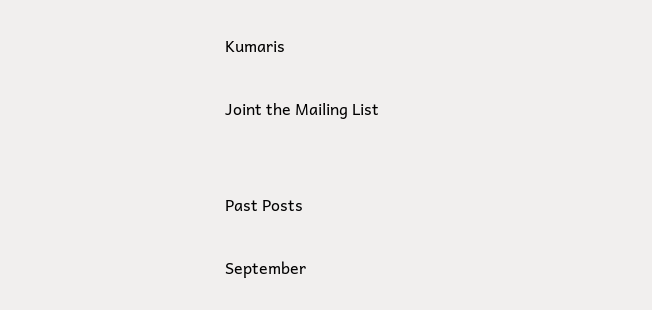Kumaris

Joint the Mailing List


Past Posts

September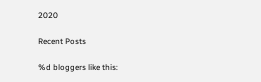2020

Recent Posts

%d bloggers like this: